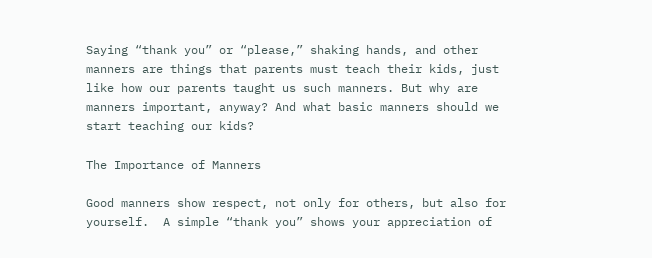Saying “thank you” or “please,” shaking hands, and other manners are things that parents must teach their kids, just like how our parents taught us such manners. But why are manners important, anyway? And what basic manners should we start teaching our kids?

The Importance of Manners

Good manners show respect, not only for others, but also for yourself.  A simple “thank you” shows your appreciation of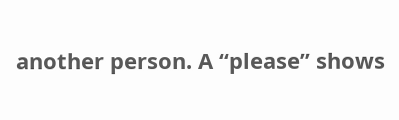another person. A “please” shows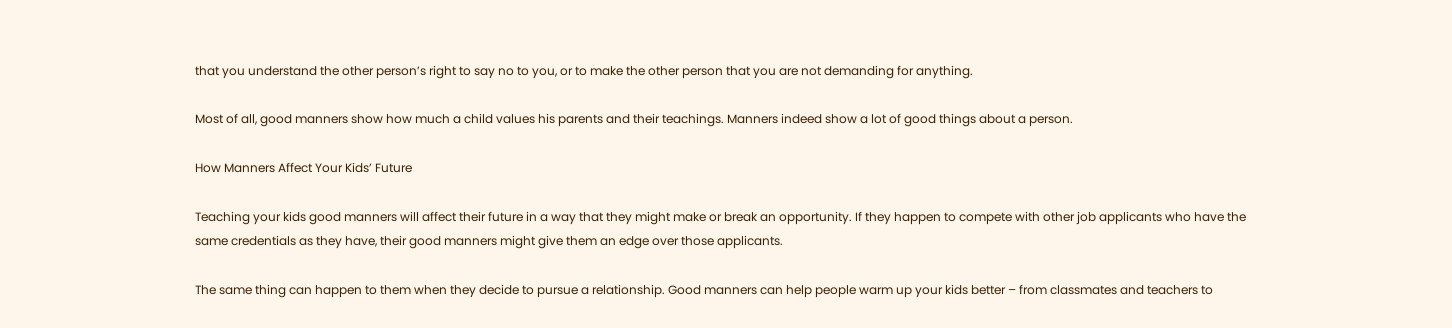that you understand the other person’s right to say no to you, or to make the other person that you are not demanding for anything.

Most of all, good manners show how much a child values his parents and their teachings. Manners indeed show a lot of good things about a person.

How Manners Affect Your Kids’ Future

Teaching your kids good manners will affect their future in a way that they might make or break an opportunity. If they happen to compete with other job applicants who have the same credentials as they have, their good manners might give them an edge over those applicants.

The same thing can happen to them when they decide to pursue a relationship. Good manners can help people warm up your kids better – from classmates and teachers to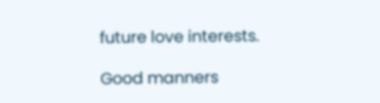future love interests.

Good manners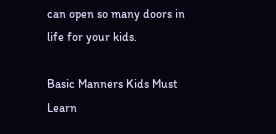can open so many doors in life for your kids.

Basic Manners Kids Must Learn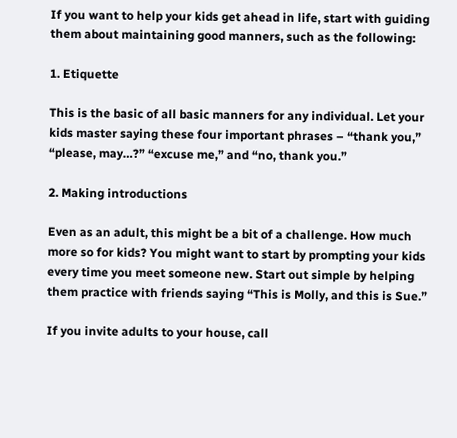If you want to help your kids get ahead in life, start with guiding them about maintaining good manners, such as the following:

1. Etiquette

This is the basic of all basic manners for any individual. Let your kids master saying these four important phrases – “thank you,” “please, may…?” “excuse me,” and “no, thank you.”

2. Making introductions

Even as an adult, this might be a bit of a challenge. How much more so for kids? You might want to start by prompting your kids every time you meet someone new. Start out simple by helping them practice with friends saying “This is Molly, and this is Sue.”

If you invite adults to your house, call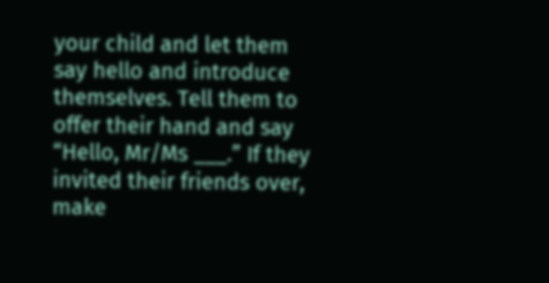your child and let them say hello and introduce themselves. Tell them to offer their hand and say “Hello, Mr/Ms ___.” If they invited their friends over, make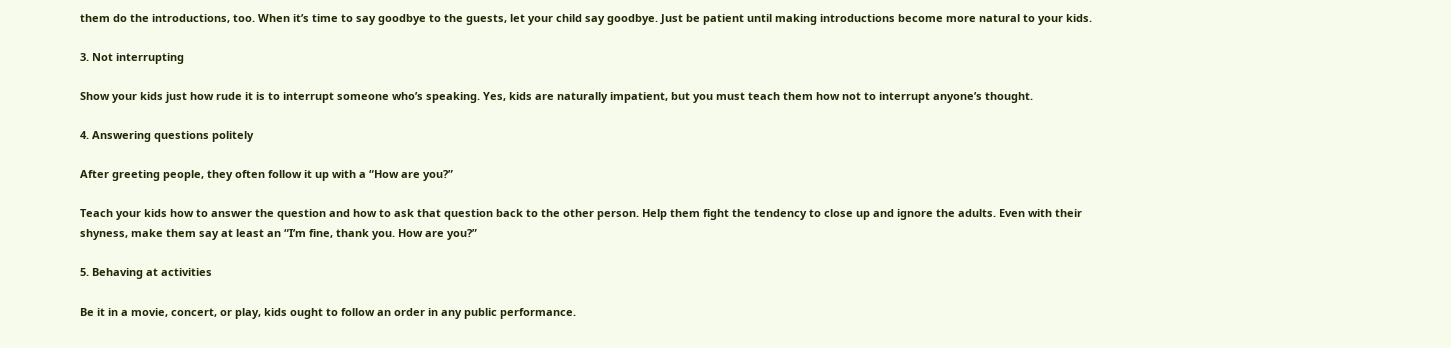them do the introductions, too. When it’s time to say goodbye to the guests, let your child say goodbye. Just be patient until making introductions become more natural to your kids.

3. Not interrupting

Show your kids just how rude it is to interrupt someone who’s speaking. Yes, kids are naturally impatient, but you must teach them how not to interrupt anyone’s thought.

4. Answering questions politely

After greeting people, they often follow it up with a “How are you?”

Teach your kids how to answer the question and how to ask that question back to the other person. Help them fight the tendency to close up and ignore the adults. Even with their shyness, make them say at least an “I’m fine, thank you. How are you?”

5. Behaving at activities

Be it in a movie, concert, or play, kids ought to follow an order in any public performance.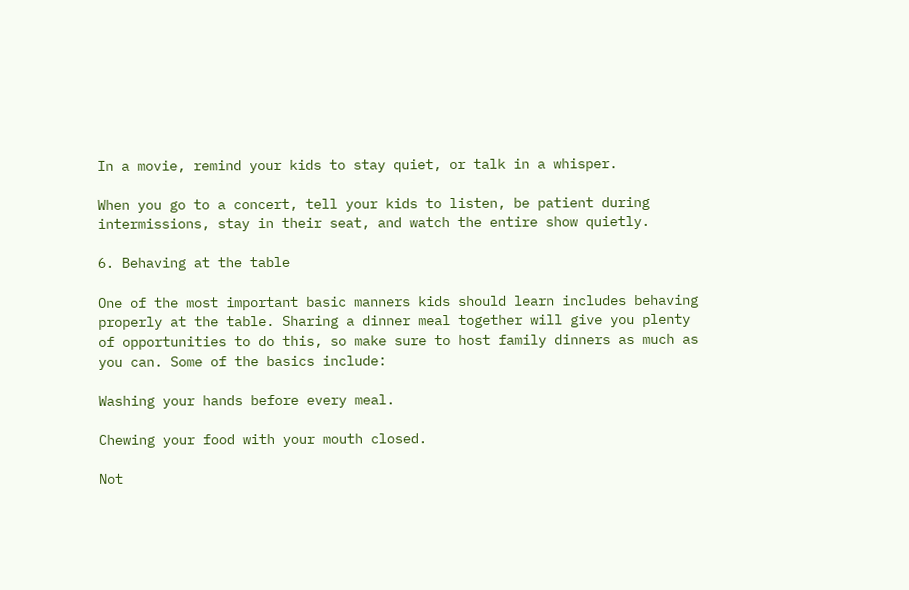In a movie, remind your kids to stay quiet, or talk in a whisper.

When you go to a concert, tell your kids to listen, be patient during intermissions, stay in their seat, and watch the entire show quietly.

6. Behaving at the table

One of the most important basic manners kids should learn includes behaving properly at the table. Sharing a dinner meal together will give you plenty of opportunities to do this, so make sure to host family dinners as much as you can. Some of the basics include:

Washing your hands before every meal.

Chewing your food with your mouth closed.

Not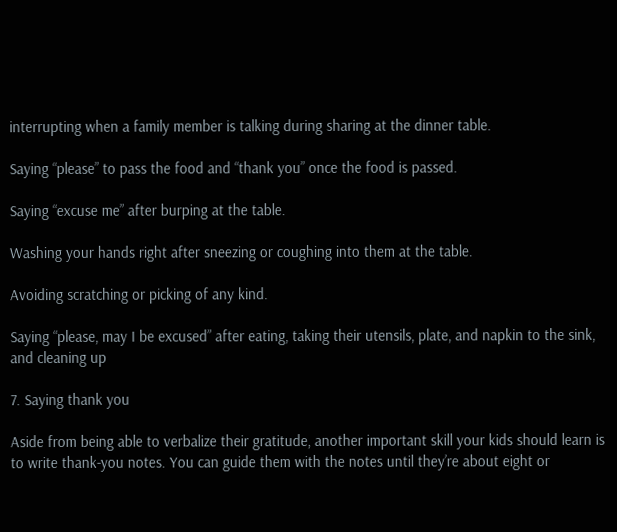interrupting when a family member is talking during sharing at the dinner table.

Saying “please” to pass the food and “thank you” once the food is passed.

Saying “excuse me” after burping at the table.

Washing your hands right after sneezing or coughing into them at the table.

Avoiding scratching or picking of any kind.

Saying “please, may I be excused” after eating, taking their utensils, plate, and napkin to the sink,  and cleaning up

7. Saying thank you

Aside from being able to verbalize their gratitude, another important skill your kids should learn is to write thank-you notes. You can guide them with the notes until they’re about eight or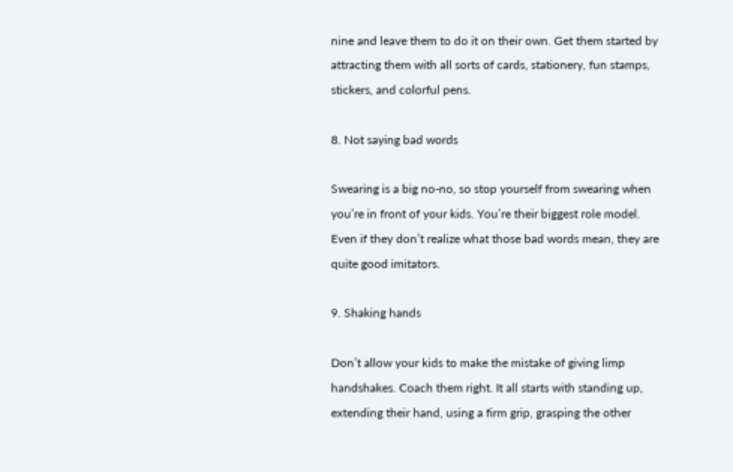nine and leave them to do it on their own. Get them started by attracting them with all sorts of cards, stationery, fun stamps, stickers, and colorful pens.

8. Not saying bad words

Swearing is a big no-no, so stop yourself from swearing when you’re in front of your kids. You’re their biggest role model. Even if they don’t realize what those bad words mean, they are quite good imitators.

9. Shaking hands

Don’t allow your kids to make the mistake of giving limp handshakes. Coach them right. It all starts with standing up, extending their hand, using a firm grip, grasping the other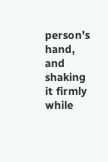person’s hand, and shaking it firmly while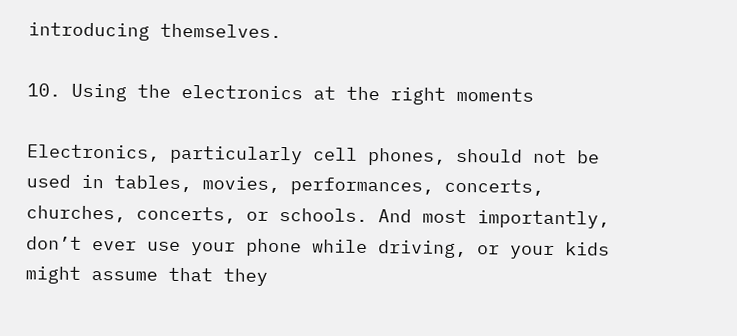introducing themselves.

10. Using the electronics at the right moments

Electronics, particularly cell phones, should not be used in tables, movies, performances, concerts, churches, concerts, or schools. And most importantly, don’t ever use your phone while driving, or your kids might assume that they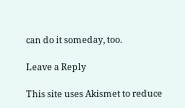can do it someday, too.

Leave a Reply

This site uses Akismet to reduce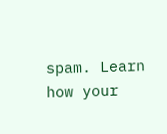spam. Learn how your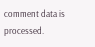comment data is processed.